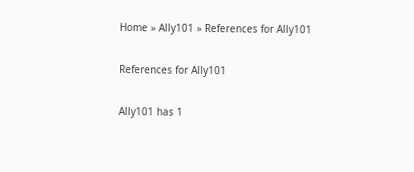Home » Ally101 » References for Ally101

References for Ally101

Ally101 has 1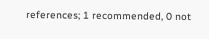references; 1 recommended, 0 not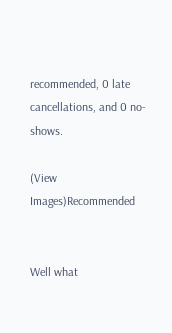recommended, 0 late cancellations, and 0 no-shows.

(View Images)Recommended


Well what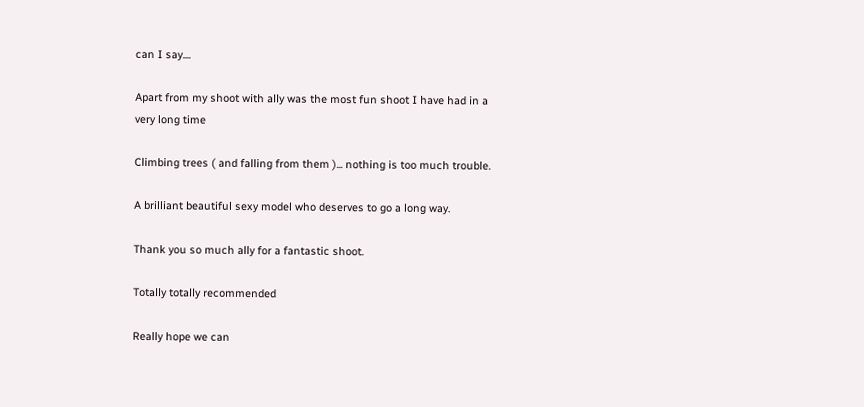can I say....

Apart from my shoot with ally was the most fun shoot I have had in a very long time

Climbing trees ( and falling from them )... nothing is too much trouble.

A brilliant beautiful sexy model who deserves to go a long way.

Thank you so much ally for a fantastic shoot.

Totally totally recommended

Really hope we can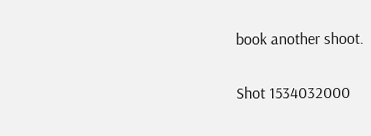book another shoot.

Shot 1534032000